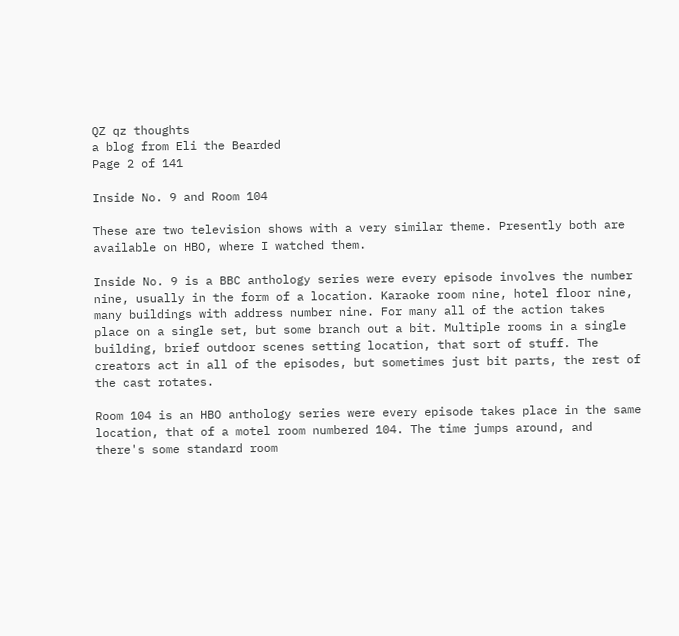QZ qz thoughts
a blog from Eli the Bearded
Page 2 of 141

Inside No. 9 and Room 104

These are two television shows with a very similar theme. Presently both are available on HBO, where I watched them.

Inside No. 9 is a BBC anthology series were every episode involves the number nine, usually in the form of a location. Karaoke room nine, hotel floor nine, many buildings with address number nine. For many all of the action takes place on a single set, but some branch out a bit. Multiple rooms in a single building, brief outdoor scenes setting location, that sort of stuff. The creators act in all of the episodes, but sometimes just bit parts, the rest of the cast rotates.

Room 104 is an HBO anthology series were every episode takes place in the same location, that of a motel room numbered 104. The time jumps around, and there's some standard room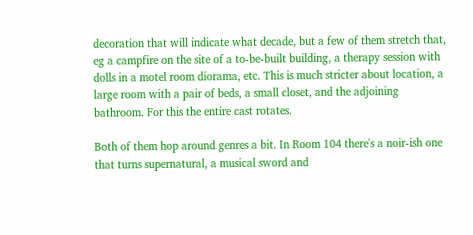decoration that will indicate what decade, but a few of them stretch that, eg a campfire on the site of a to-be-built building, a therapy session with dolls in a motel room diorama, etc. This is much stricter about location, a large room with a pair of beds, a small closet, and the adjoining bathroom. For this the entire cast rotates.

Both of them hop around genres a bit. In Room 104 there's a noir-ish one that turns supernatural, a musical sword and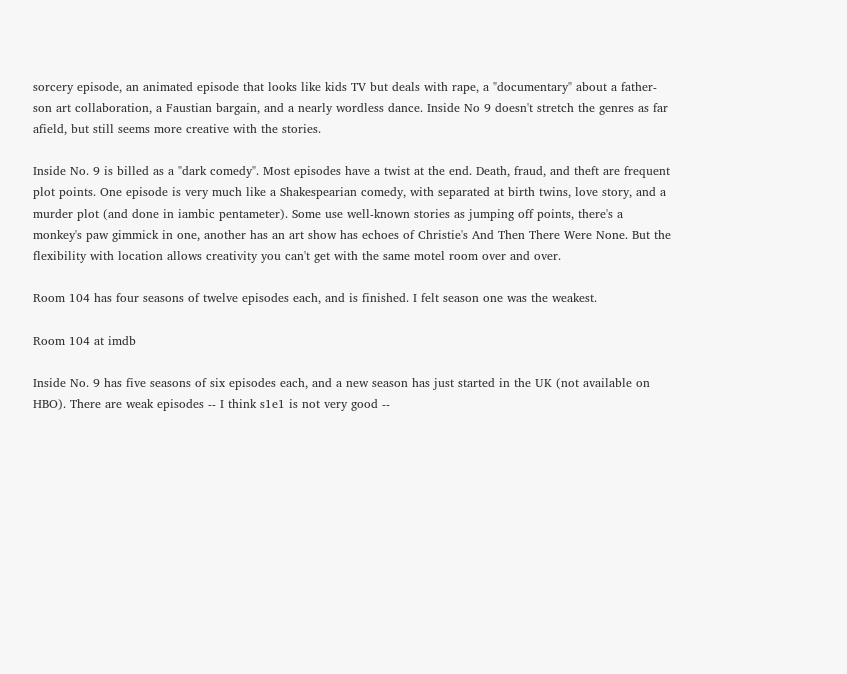sorcery episode, an animated episode that looks like kids TV but deals with rape, a "documentary" about a father-son art collaboration, a Faustian bargain, and a nearly wordless dance. Inside No 9 doesn't stretch the genres as far afield, but still seems more creative with the stories.

Inside No. 9 is billed as a "dark comedy". Most episodes have a twist at the end. Death, fraud, and theft are frequent plot points. One episode is very much like a Shakespearian comedy, with separated at birth twins, love story, and a murder plot (and done in iambic pentameter). Some use well-known stories as jumping off points, there's a monkey's paw gimmick in one, another has an art show has echoes of Christie's And Then There Were None. But the flexibility with location allows creativity you can't get with the same motel room over and over.

Room 104 has four seasons of twelve episodes each, and is finished. I felt season one was the weakest.

Room 104 at imdb

Inside No. 9 has five seasons of six episodes each, and a new season has just started in the UK (not available on HBO). There are weak episodes -- I think s1e1 is not very good --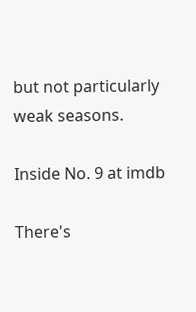but not particularly weak seasons.

Inside No. 9 at imdb

There's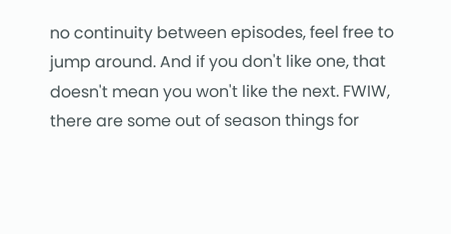no continuity between episodes, feel free to jump around. And if you don't like one, that doesn't mean you won't like the next. FWIW, there are some out of season things for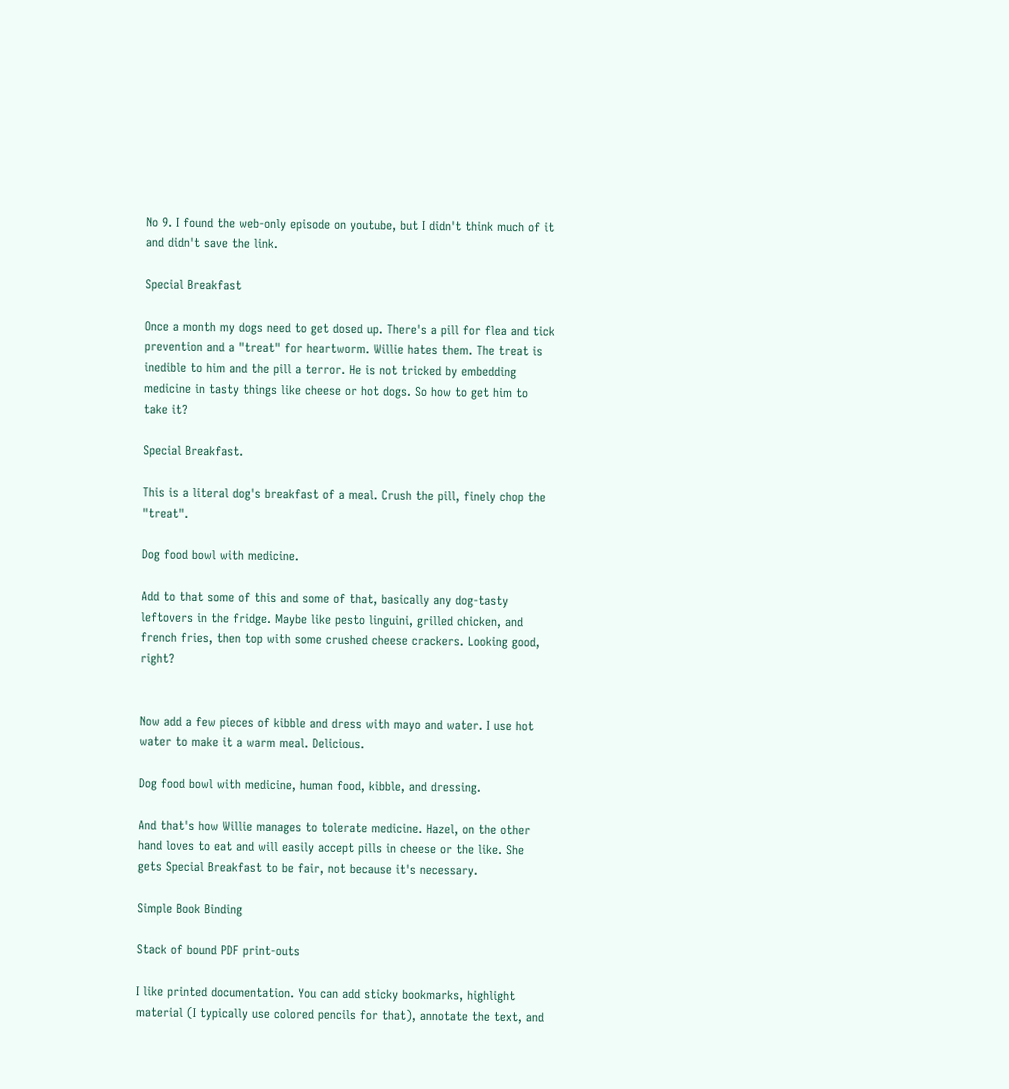No 9. I found the web-only episode on youtube, but I didn't think much of it and didn't save the link.

Special Breakfast

Once a month my dogs need to get dosed up. There's a pill for flea and tick prevention and a "treat" for heartworm. Willie hates them. The treat is inedible to him and the pill a terror. He is not tricked by embedding medicine in tasty things like cheese or hot dogs. So how to get him to take it?

Special Breakfast.

This is a literal dog's breakfast of a meal. Crush the pill, finely chop the "treat".

Dog food bowl with medicine.

Add to that some of this and some of that, basically any dog-tasty leftovers in the fridge. Maybe like pesto linguini, grilled chicken, and french fries, then top with some crushed cheese crackers. Looking good, right?


Now add a few pieces of kibble and dress with mayo and water. I use hot water to make it a warm meal. Delicious.

Dog food bowl with medicine, human food, kibble, and dressing.

And that's how Willie manages to tolerate medicine. Hazel, on the other hand loves to eat and will easily accept pills in cheese or the like. She gets Special Breakfast to be fair, not because it's necessary.

Simple Book Binding

Stack of bound PDF print-outs

I like printed documentation. You can add sticky bookmarks, highlight material (I typically use colored pencils for that), annotate the text, and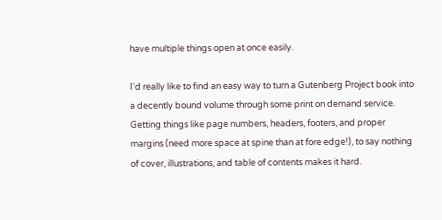have multiple things open at once easily.

I'd really like to find an easy way to turn a Gutenberg Project book into a decently bound volume through some print on demand service. Getting things like page numbers, headers, footers, and proper margins (need more space at spine than at fore edge!), to say nothing of cover, illustrations, and table of contents makes it hard.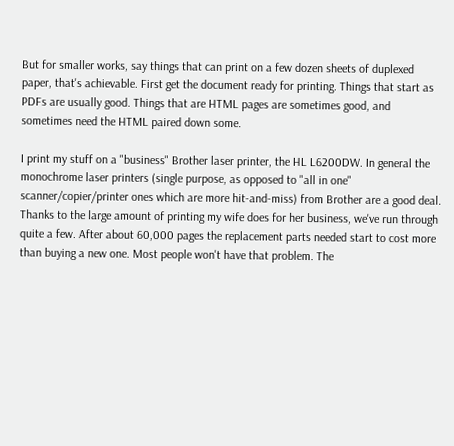But for smaller works, say things that can print on a few dozen sheets of duplexed paper, that's achievable. First get the document ready for printing. Things that start as PDFs are usually good. Things that are HTML pages are sometimes good, and sometimes need the HTML paired down some.

I print my stuff on a "business" Brother laser printer, the HL L6200DW. In general the monochrome laser printers (single purpose, as opposed to "all in one" scanner/copier/printer ones which are more hit-and-miss) from Brother are a good deal. Thanks to the large amount of printing my wife does for her business, we've run through quite a few. After about 60,000 pages the replacement parts needed start to cost more than buying a new one. Most people won't have that problem. The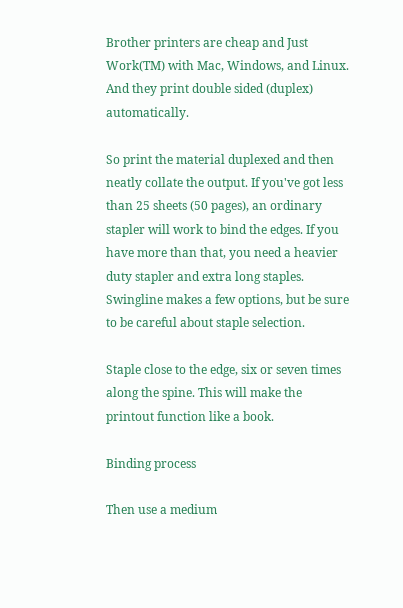Brother printers are cheap and Just Work(TM) with Mac, Windows, and Linux. And they print double sided (duplex) automatically.

So print the material duplexed and then neatly collate the output. If you've got less than 25 sheets (50 pages), an ordinary stapler will work to bind the edges. If you have more than that, you need a heavier duty stapler and extra long staples. Swingline makes a few options, but be sure to be careful about staple selection.

Staple close to the edge, six or seven times along the spine. This will make the printout function like a book.

Binding process

Then use a medium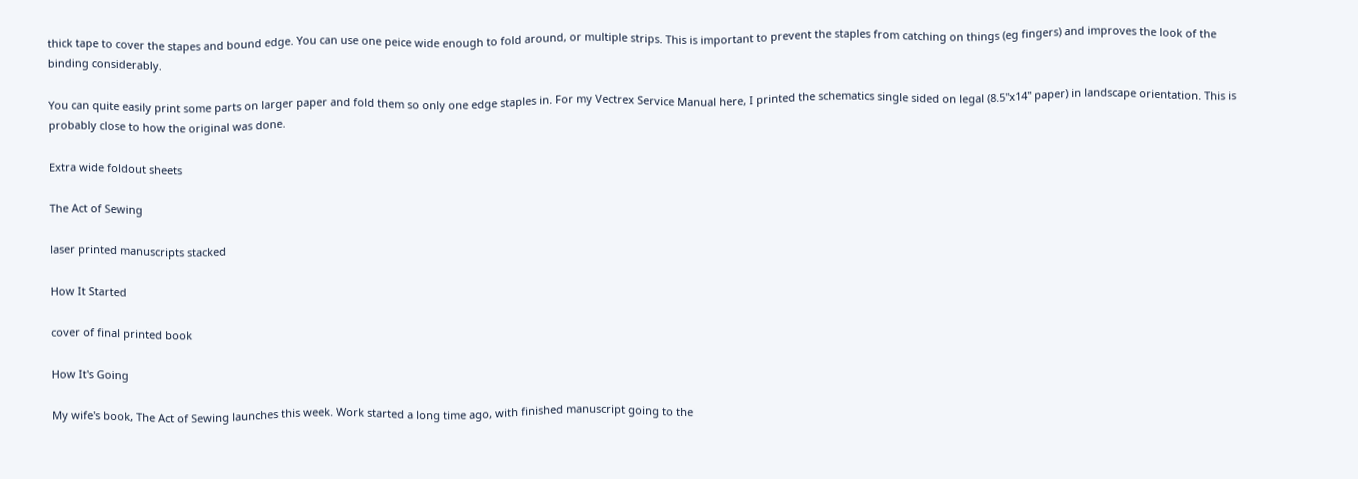thick tape to cover the stapes and bound edge. You can use one peice wide enough to fold around, or multiple strips. This is important to prevent the staples from catching on things (eg fingers) and improves the look of the binding considerably.

You can quite easily print some parts on larger paper and fold them so only one edge staples in. For my Vectrex Service Manual here, I printed the schematics single sided on legal (8.5"x14" paper) in landscape orientation. This is probably close to how the original was done.

Extra wide foldout sheets

The Act of Sewing

laser printed manuscripts stacked

How It Started

cover of final printed book

How It's Going

My wife's book, The Act of Sewing launches this week. Work started a long time ago, with finished manuscript going to the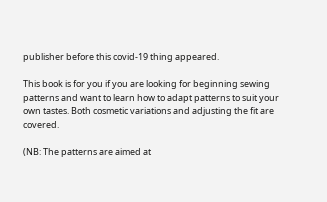publisher before this covid-19 thing appeared.

This book is for you if you are looking for beginning sewing patterns and want to learn how to adapt patterns to suit your own tastes. Both cosmetic variations and adjusting the fit are covered.

(NB: The patterns are aimed at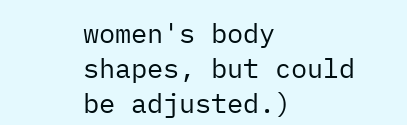women's body shapes, but could be adjusted.)